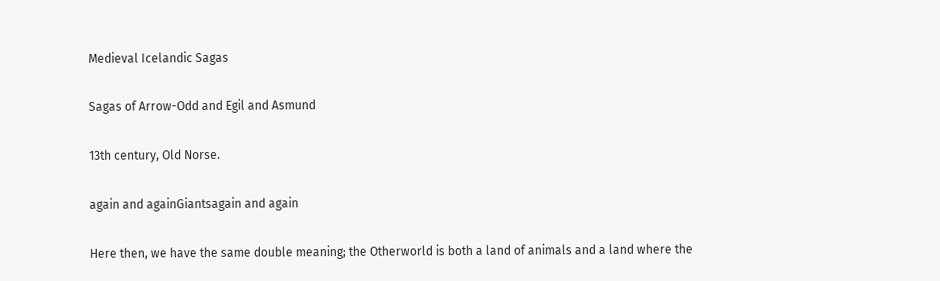Medieval Icelandic Sagas

Sagas of Arrow-Odd and Egil and Asmund

13th century, Old Norse.

again and againGiantsagain and again

Here then, we have the same double meaning; the Otherworld is both a land of animals and a land where the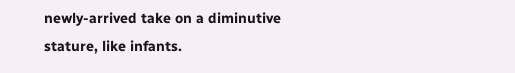newly-arrived take on a diminutive stature, like infants.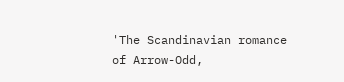'The Scandinavian romance of Arrow-Odd,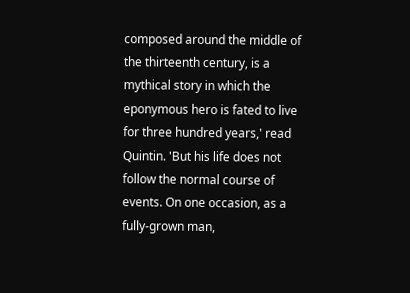composed around the middle of the thirteenth century, is a mythical story in which the eponymous hero is fated to live for three hundred years,' read Quintin. 'But his life does not follow the normal course of events. On one occasion, as a fully-grown man,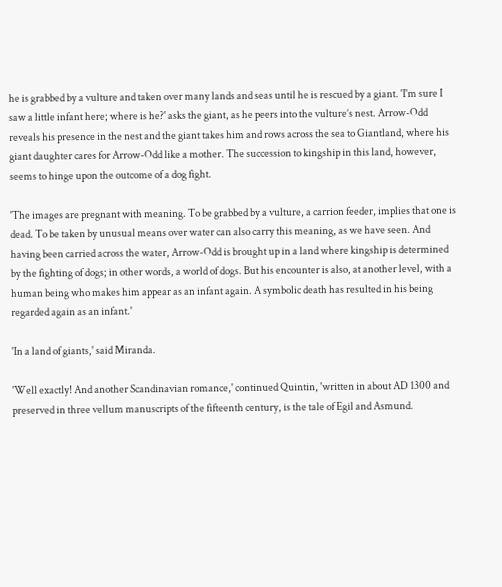he is grabbed by a vulture and taken over many lands and seas until he is rescued by a giant. 'I'm sure I saw a little infant here; where is he?' asks the giant, as he peers into the vulture’s nest. Arrow-Odd reveals his presence in the nest and the giant takes him and rows across the sea to Giantland, where his giant daughter cares for Arrow-Odd like a mother. The succession to kingship in this land, however, seems to hinge upon the outcome of a dog fight.

'The images are pregnant with meaning. To be grabbed by a vulture, a carrion feeder, implies that one is dead. To be taken by unusual means over water can also carry this meaning, as we have seen. And having been carried across the water, Arrow-Odd is brought up in a land where kingship is determined by the fighting of dogs; in other words, a world of dogs. But his encounter is also, at another level, with a human being who makes him appear as an infant again. A symbolic death has resulted in his being regarded again as an infant.'

'In a land of giants,' said Miranda.

'Well exactly! And another Scandinavian romance,' continued Quintin, 'written in about AD 1300 and preserved in three vellum manuscripts of the fifteenth century, is the tale of Egil and Asmund.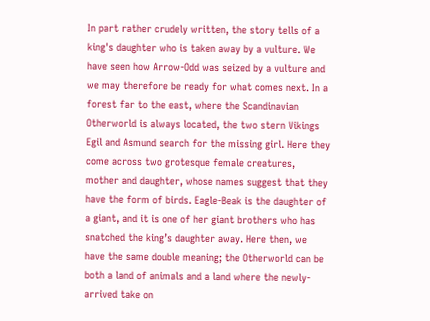In part rather crudely written, the story tells of a king's daughter who is taken away by a vulture. We have seen how Arrow-Odd was seized by a vulture and we may therefore be ready for what comes next. In a forest far to the east, where the Scandinavian Otherworld is always located, the two stern Vikings Egil and Asmund search for the missing girl. Here they come across two grotesque female creatures, mother and daughter, whose names suggest that they have the form of birds. Eagle-Beak is the daughter of a giant, and it is one of her giant brothers who has snatched the king’s daughter away. Here then, we have the same double meaning; the Otherworld can be both a land of animals and a land where the newly-arrived take on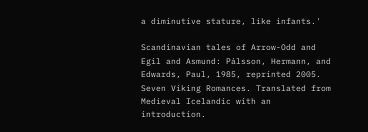a diminutive stature, like infants.'

Scandinavian tales of Arrow-Odd and Egil and Asmund: Pálsson, Hermann, and Edwards, Paul, 1985, reprinted 2005. Seven Viking Romances. Translated from Medieval Icelandic with an introduction.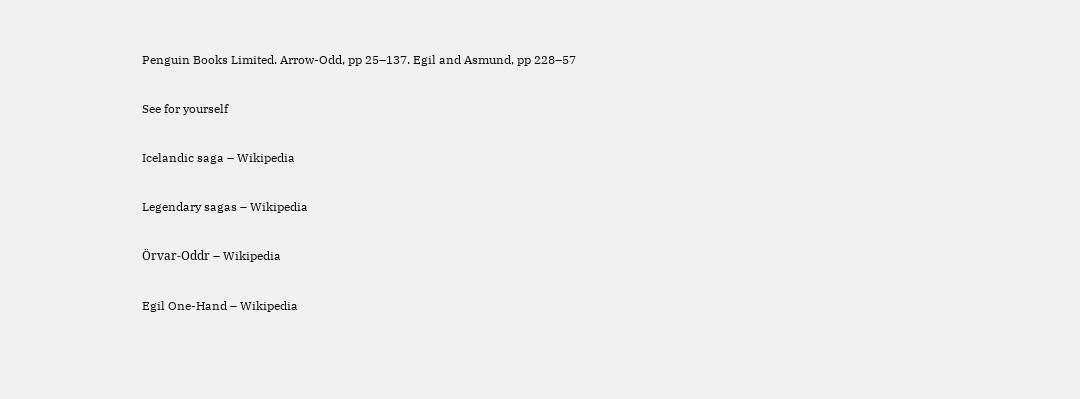Penguin Books Limited. Arrow-Odd, pp 25–137. Egil and Asmund, pp 228–57

See for yourself

Icelandic saga – Wikipedia

Legendary sagas – Wikipedia

Örvar-Oddr – Wikipedia

Egil One-Hand – Wikipedia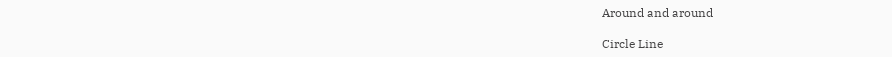Around and around

Circle Line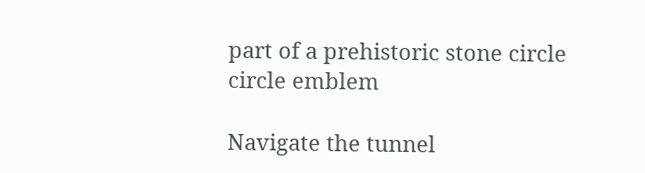part of a prehistoric stone circle
circle emblem

Navigate the tunnel